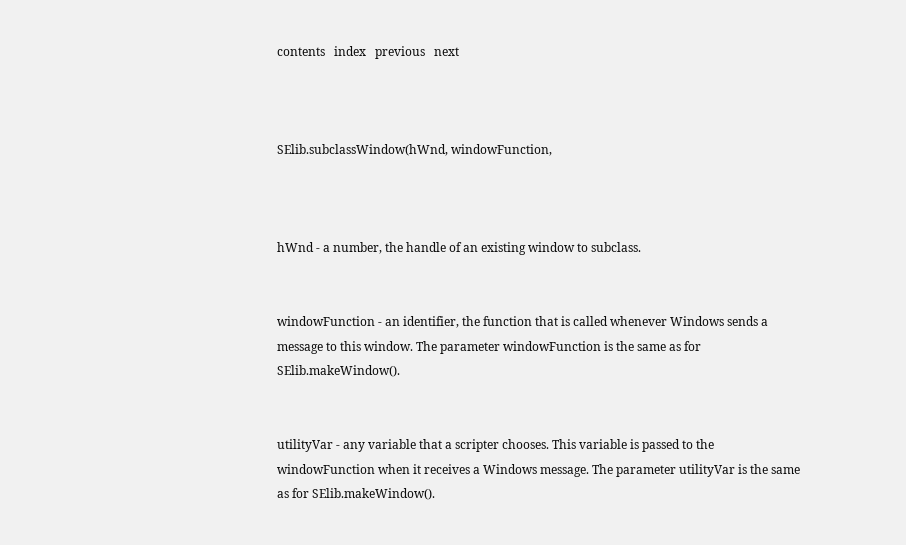contents   index   previous   next



SElib.subclassWindow(hWnd, windowFunction,



hWnd - a number, the handle of an existing window to subclass.


windowFunction - an identifier, the function that is called whenever Windows sends a message to this window. The parameter windowFunction is the same as for SElib.makeWindow().


utilityVar - any variable that a scripter chooses. This variable is passed to the windowFunction when it receives a Windows message. The parameter utilityVar is the same as for SElib.makeWindow().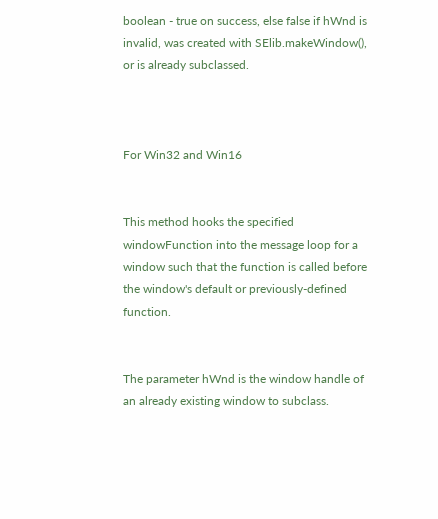boolean - true on success, else false if hWnd is invalid, was created with SElib.makeWindow(), or is already subclassed.



For Win32 and Win16


This method hooks the specified windowFunction into the message loop for a window such that the function is called before the window's default or previously-defined function.


The parameter hWnd is the window handle of an already existing window to subclass.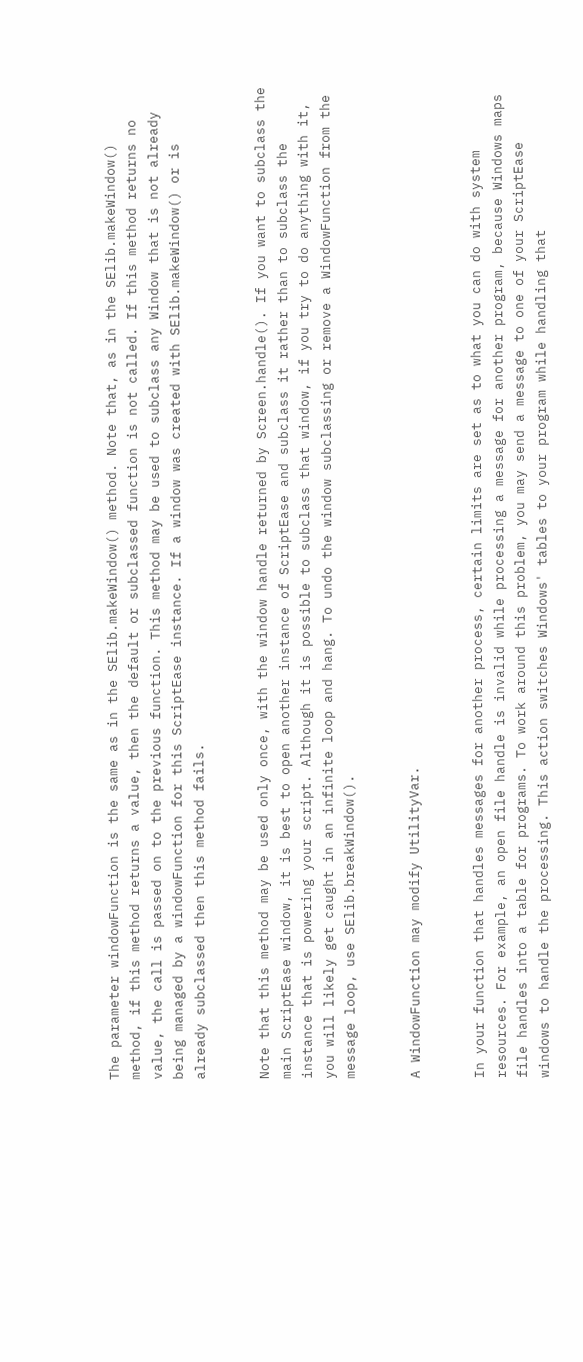The parameter windowFunction is the same as in the SElib.makeWindow() method. Note that, as in the SElib.makeWindow() method, if this method returns a value, then the default or subclassed function is not called. If this method returns no value, the call is passed on to the previous function. This method may be used to subclass any Window that is not already being managed by a windowFunction for this ScriptEase instance. If a window was created with SElib.makeWindow() or is already subclassed then this method fails.


Note that this method may be used only once, with the window handle returned by Screen.handle(). If you want to subclass the main ScriptEase window, it is best to open another instance of ScriptEase and subclass it rather than to subclass the instance that is powering your script. Although it is possible to subclass that window, if you try to do anything with it, you will likely get caught in an infinite loop and hang. To undo the window subclassing or remove a WindowFunction from the message loop, use SElib.breakWindow().


A WindowFunction may modify UtilityVar.


In your function that handles messages for another process, certain limits are set as to what you can do with system resources. For example, an open file handle is invalid while processing a message for another program, because Windows maps file handles into a table for programs. To work around this problem, you may send a message to one of your ScriptEase windows to handle the processing. This action switches Windows' tables to your program while handling that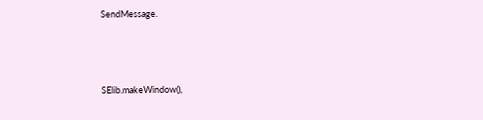SendMessage.



SElib.makeWindow(),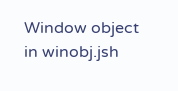Window object in winobj.jsh